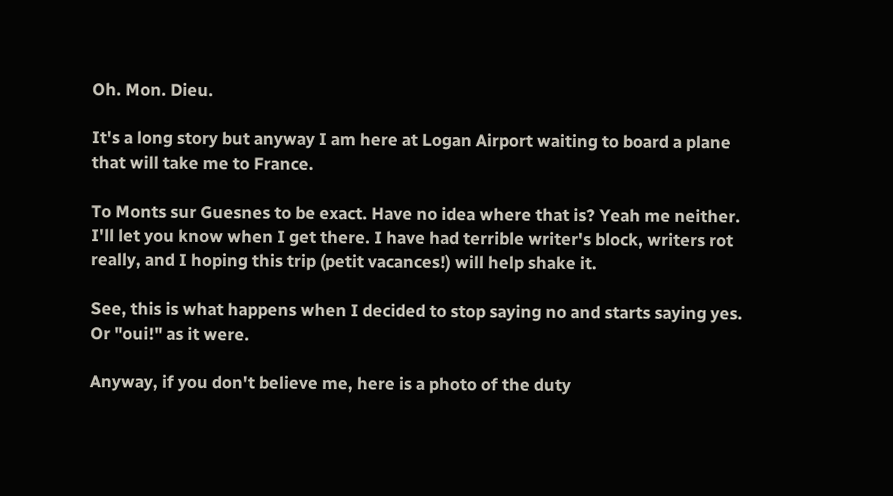Oh. Mon. Dieu.

It's a long story but anyway I am here at Logan Airport waiting to board a plane that will take me to France.

To Monts sur Guesnes to be exact. Have no idea where that is? Yeah me neither. I'll let you know when I get there. I have had terrible writer's block, writers rot really, and I hoping this trip (petit vacances!) will help shake it.

See, this is what happens when I decided to stop saying no and starts saying yes. Or "oui!" as it were.

Anyway, if you don't believe me, here is a photo of the duty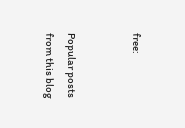free:


Popular posts from this blog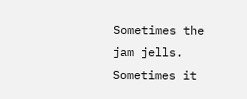Sometimes the jam jells. Sometimes it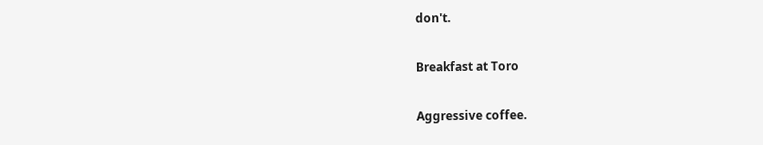don't.

Breakfast at Toro

Aggressive coffee.